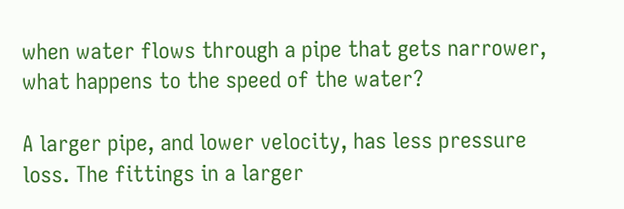when water flows through a pipe that gets narrower, what happens to the speed of the water?

A larger pipe, and lower velocity, has less pressure loss. The fittings in a larger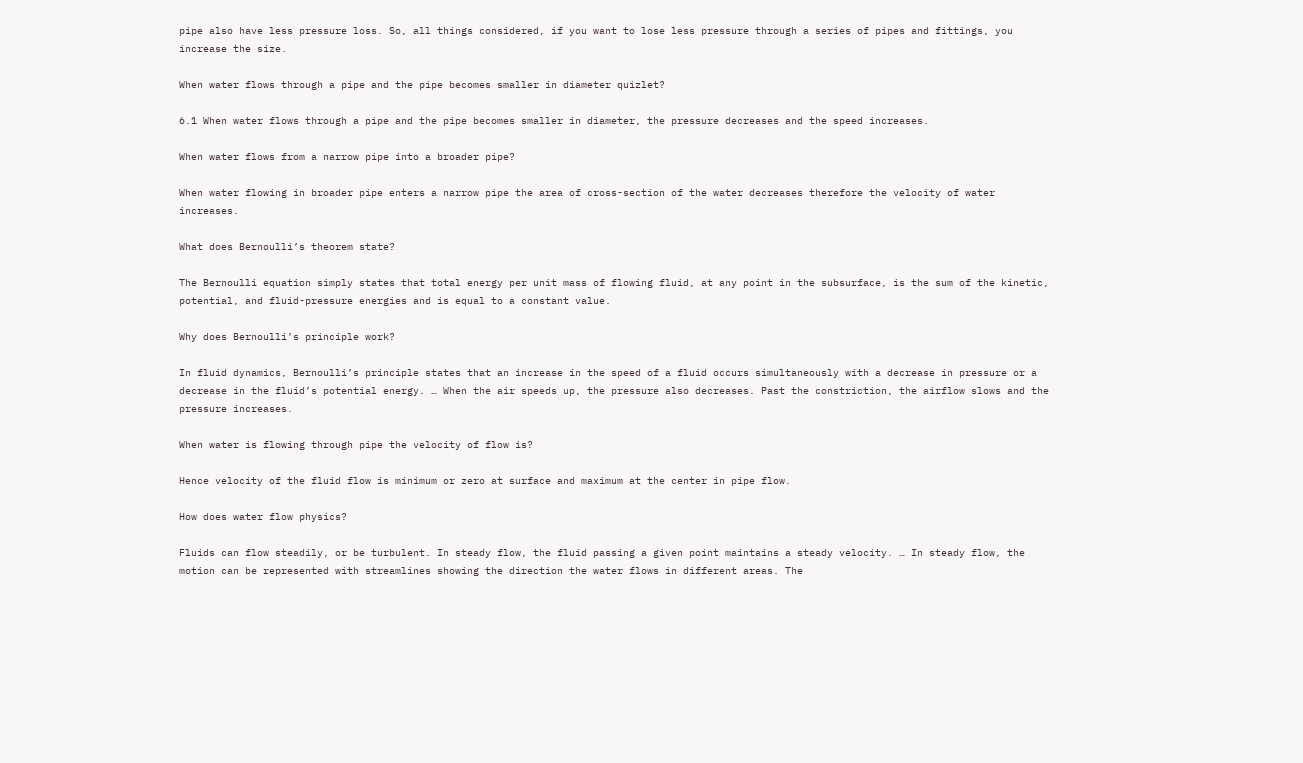pipe also have less pressure loss. So, all things considered, if you want to lose less pressure through a series of pipes and fittings, you increase the size.

When water flows through a pipe and the pipe becomes smaller in diameter quizlet?

6.1 When water flows through a pipe and the pipe becomes smaller in diameter, the pressure decreases and the speed increases.

When water flows from a narrow pipe into a broader pipe?

When water flowing in broader pipe enters a narrow pipe the area of cross-section of the water decreases therefore the velocity of water increases.

What does Bernoulli’s theorem state?

The Bernoulli equation simply states that total energy per unit mass of flowing fluid, at any point in the subsurface, is the sum of the kinetic, potential, and fluid-pressure energies and is equal to a constant value.

Why does Bernoulli’s principle work?

In fluid dynamics, Bernoulli’s principle states that an increase in the speed of a fluid occurs simultaneously with a decrease in pressure or a decrease in the fluid’s potential energy. … When the air speeds up, the pressure also decreases. Past the constriction, the airflow slows and the pressure increases.

When water is flowing through pipe the velocity of flow is?

Hence velocity of the fluid flow is minimum or zero at surface and maximum at the center in pipe flow.

How does water flow physics?

Fluids can flow steadily, or be turbulent. In steady flow, the fluid passing a given point maintains a steady velocity. … In steady flow, the motion can be represented with streamlines showing the direction the water flows in different areas. The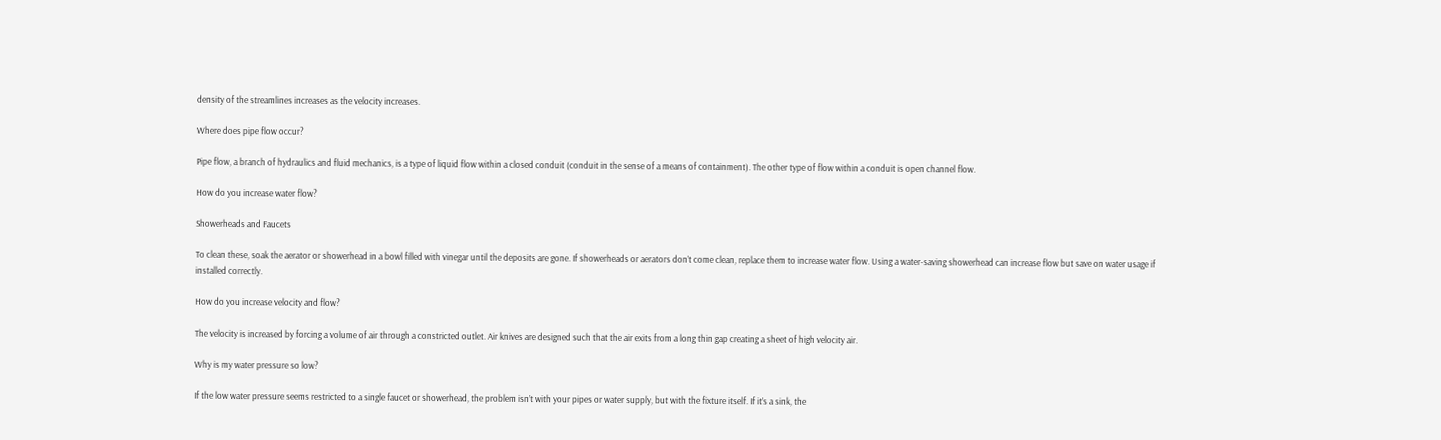density of the streamlines increases as the velocity increases.

Where does pipe flow occur?

Pipe flow, a branch of hydraulics and fluid mechanics, is a type of liquid flow within a closed conduit (conduit in the sense of a means of containment). The other type of flow within a conduit is open channel flow.

How do you increase water flow?

Showerheads and Faucets

To clean these, soak the aerator or showerhead in a bowl filled with vinegar until the deposits are gone. If showerheads or aerators don’t come clean, replace them to increase water flow. Using a water-saving showerhead can increase flow but save on water usage if installed correctly.

How do you increase velocity and flow?

The velocity is increased by forcing a volume of air through a constricted outlet. Air knives are designed such that the air exits from a long thin gap creating a sheet of high velocity air.

Why is my water pressure so low?

If the low water pressure seems restricted to a single faucet or showerhead, the problem isn’t with your pipes or water supply, but with the fixture itself. If it’s a sink, the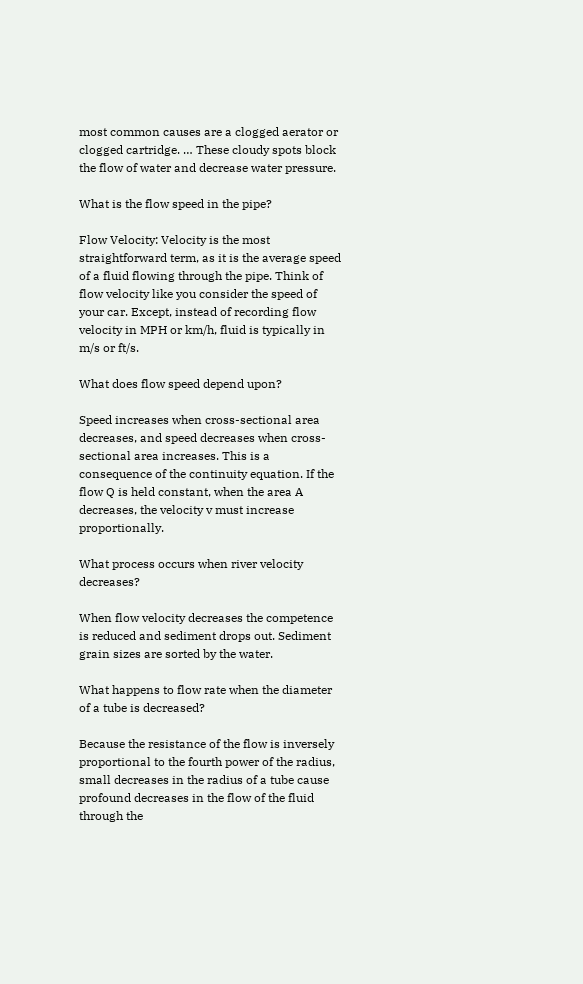most common causes are a clogged aerator or clogged cartridge. … These cloudy spots block the flow of water and decrease water pressure.

What is the flow speed in the pipe?

Flow Velocity: Velocity is the most straightforward term, as it is the average speed of a fluid flowing through the pipe. Think of flow velocity like you consider the speed of your car. Except, instead of recording flow velocity in MPH or km/h, fluid is typically in m/s or ft/s.

What does flow speed depend upon?

Speed increases when cross-sectional area decreases, and speed decreases when cross-sectional area increases. This is a consequence of the continuity equation. If the flow Q is held constant, when the area A decreases, the velocity v must increase proportionally.

What process occurs when river velocity decreases?

When flow velocity decreases the competence is reduced and sediment drops out. Sediment grain sizes are sorted by the water.

What happens to flow rate when the diameter of a tube is decreased?

Because the resistance of the flow is inversely proportional to the fourth power of the radius, small decreases in the radius of a tube cause profound decreases in the flow of the fluid through the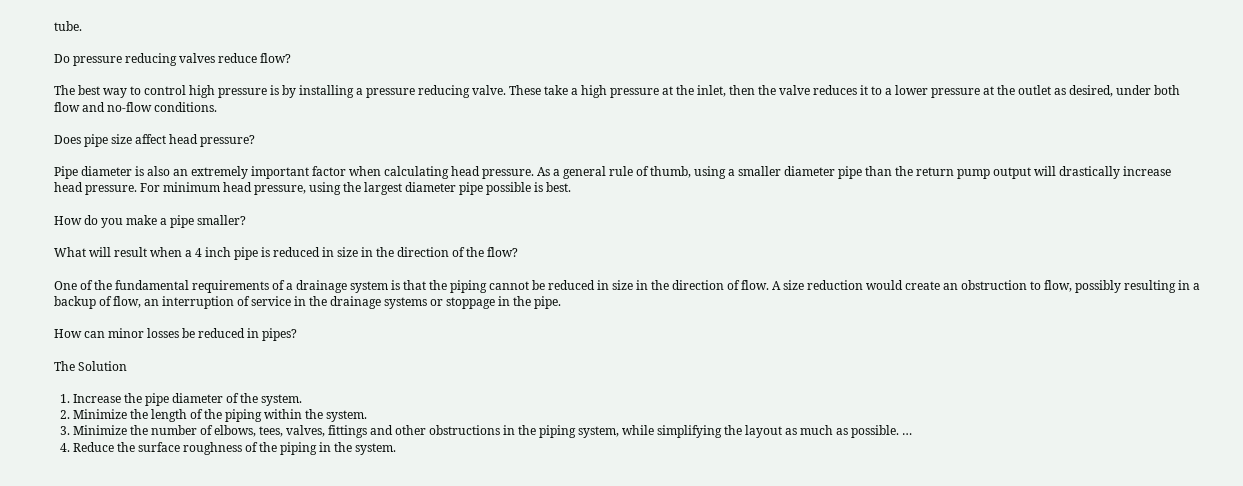tube.

Do pressure reducing valves reduce flow?

The best way to control high pressure is by installing a pressure reducing valve. These take a high pressure at the inlet, then the valve reduces it to a lower pressure at the outlet as desired, under both flow and no-flow conditions.

Does pipe size affect head pressure?

Pipe diameter is also an extremely important factor when calculating head pressure. As a general rule of thumb, using a smaller diameter pipe than the return pump output will drastically increase head pressure. For minimum head pressure, using the largest diameter pipe possible is best.

How do you make a pipe smaller?

What will result when a 4 inch pipe is reduced in size in the direction of the flow?

One of the fundamental requirements of a drainage system is that the piping cannot be reduced in size in the direction of flow. A size reduction would create an obstruction to flow, possibly resulting in a backup of flow, an interruption of service in the drainage systems or stoppage in the pipe.

How can minor losses be reduced in pipes?

The Solution

  1. Increase the pipe diameter of the system.
  2. Minimize the length of the piping within the system.
  3. Minimize the number of elbows, tees, valves, fittings and other obstructions in the piping system, while simplifying the layout as much as possible. …
  4. Reduce the surface roughness of the piping in the system.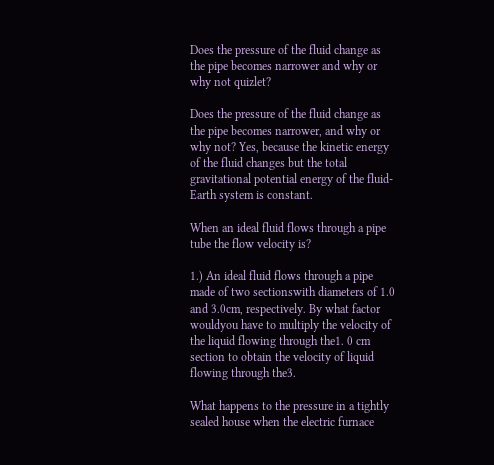Does the pressure of the fluid change as the pipe becomes narrower and why or why not quizlet?

Does the pressure of the fluid change as the pipe becomes narrower, and why or why not? Yes, because the kinetic energy of the fluid changes but the total gravitational potential energy of the fluid-Earth system is constant.

When an ideal fluid flows through a pipe tube the flow velocity is?

1.) An ideal fluid flows through a pipe made of two sectionswith diameters of 1.0 and 3.0cm, respectively. By what factor wouldyou have to multiply the velocity of the liquid flowing through the1. 0 cm section to obtain the velocity of liquid flowing through the3.

What happens to the pressure in a tightly sealed house when the electric furnace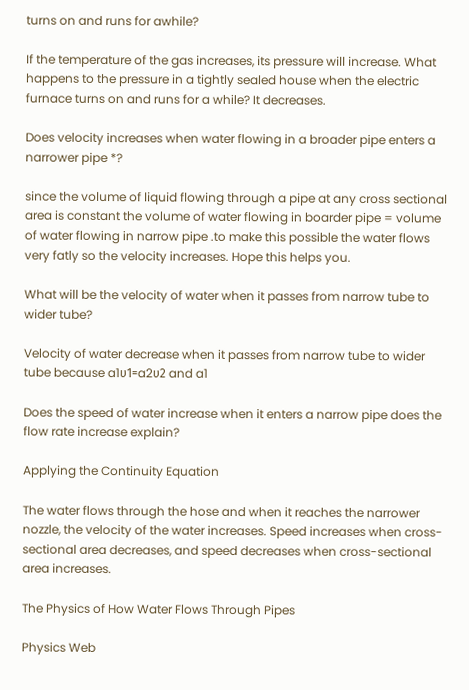turns on and runs for awhile?

If the temperature of the gas increases, its pressure will increase. What happens to the pressure in a tightly sealed house when the electric furnace turns on and runs for a while? It decreases.

Does velocity increases when water flowing in a broader pipe enters a narrower pipe *?

since the volume of liquid flowing through a pipe at any cross sectional area is constant the volume of water flowing in boarder pipe = volume of water flowing in narrow pipe .to make this possible the water flows very fatly so the velocity increases. Hope this helps you.

What will be the velocity of water when it passes from narrow tube to wider tube?

Velocity of water decrease when it passes from narrow tube to wider tube because a1υ1=a2υ2 and a1

Does the speed of water increase when it enters a narrow pipe does the flow rate increase explain?

Applying the Continuity Equation

The water flows through the hose and when it reaches the narrower nozzle, the velocity of the water increases. Speed increases when cross-sectional area decreases, and speed decreases when cross-sectional area increases.

The Physics of How Water Flows Through Pipes

Physics Web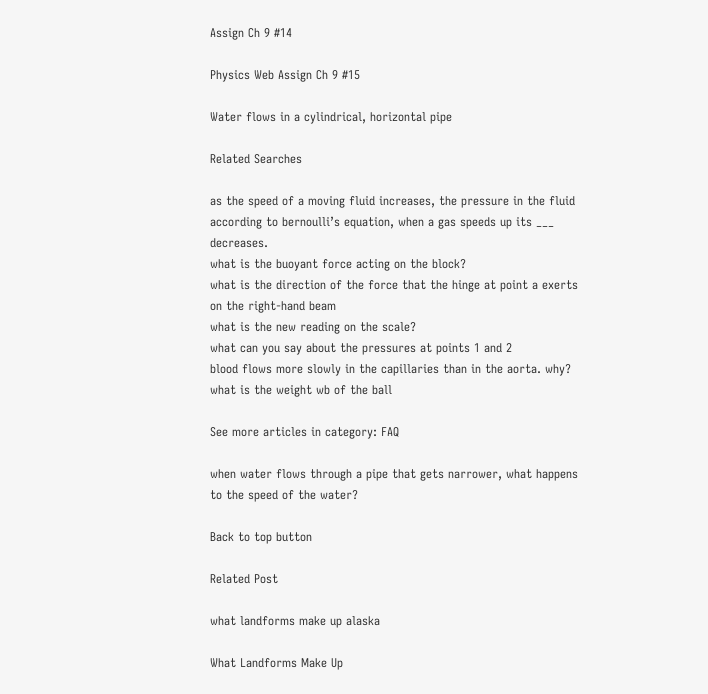Assign Ch 9 #14

Physics Web Assign Ch 9 #15

Water flows in a cylindrical, horizontal pipe

Related Searches

as the speed of a moving fluid increases, the pressure in the fluid
according to bernoulli’s equation, when a gas speeds up its ___ decreases.
what is the buoyant force acting on the block?
what is the direction of the force that the hinge at point a exerts on the right-hand beam
what is the new reading on the scale?
what can you say about the pressures at points 1 and 2
blood flows more slowly in the capillaries than in the aorta. why?
what is the weight wb of the ball

See more articles in category: FAQ

when water flows through a pipe that gets narrower, what happens to the speed of the water?

Back to top button

Related Post

what landforms make up alaska

What Landforms Make Up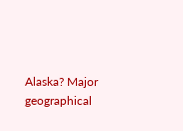Alaska? Major geographical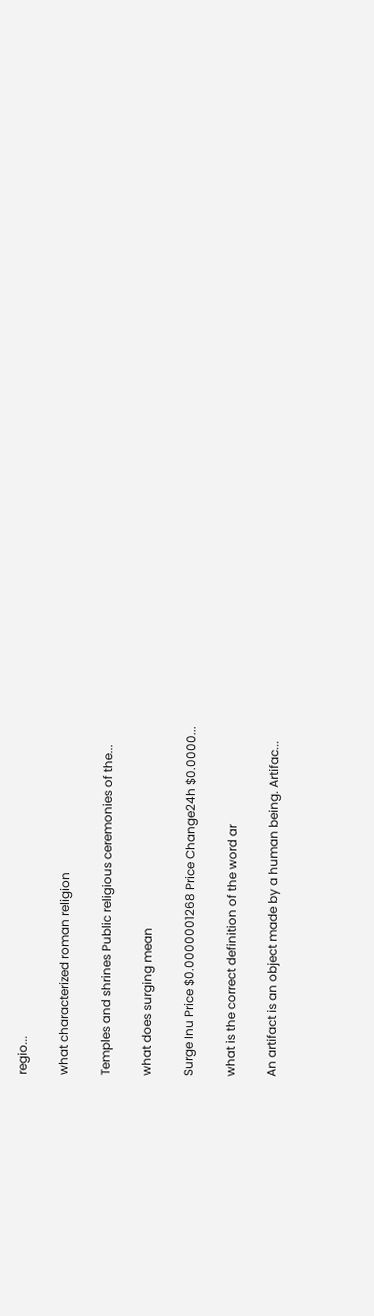regio...

what characterized roman religion

Temples and shrines Public religious ceremonies of the...

what does surging mean

Surge Inu Price $0.0000001268 Price Change24h $0.0000...

what is the correct definition of the word ar

An artifact is an object made by a human being. Artifac...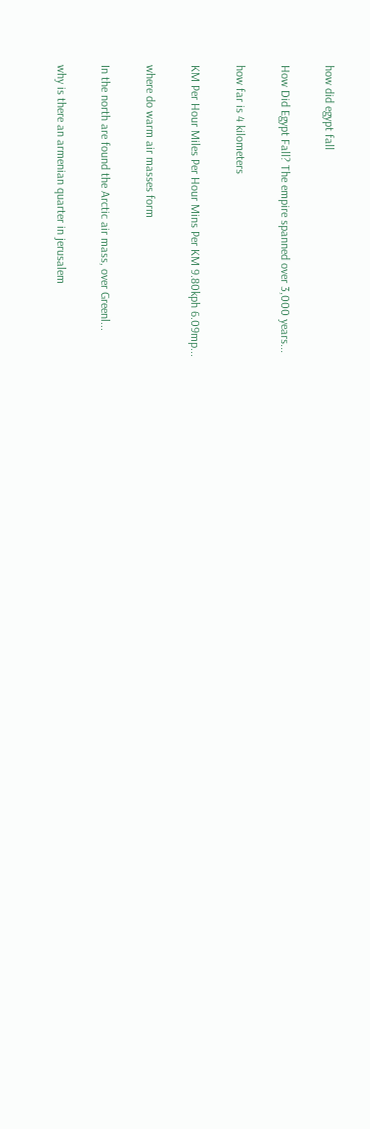how did egypt fall

How Did Egypt Fall? The empire spanned over 3,000 years...

how far is 4 kilometers

KM Per Hour Miles Per Hour Mins Per KM 9.80kph 6.09mp...

where do warm air masses form

In the north are found the Arctic air mass, over Greenl...

why is there an armenian quarter in jerusalem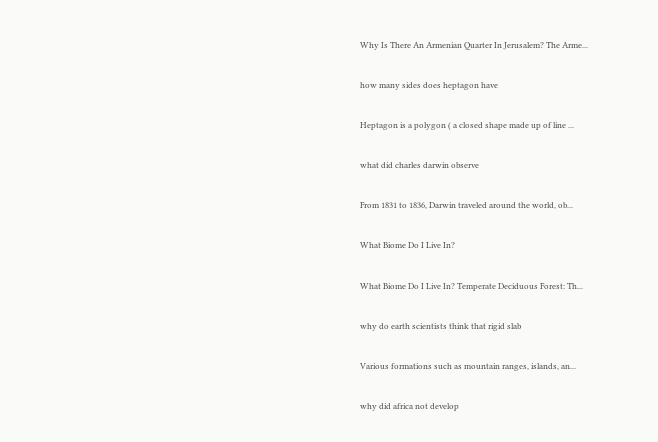Why Is There An Armenian Quarter In Jerusalem? The Arme...

how many sides does heptagon have

Heptagon is a polygon ( a closed shape made up of line ...

what did charles darwin observe

From 1831 to 1836, Darwin traveled around the world, ob...

What Biome Do I Live In?

What Biome Do I Live In? Temperate Deciduous Forest: Th...

why do earth scientists think that rigid slab

Various formations such as mountain ranges, islands, an...

why did africa not develop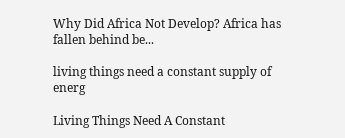Why Did Africa Not Develop? Africa has fallen behind be...

living things need a constant supply of energ

Living Things Need A Constant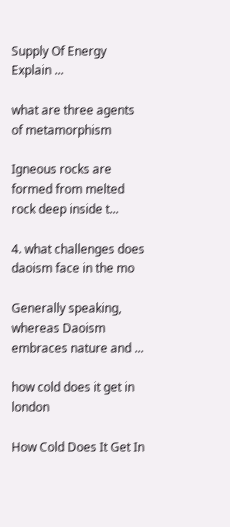Supply Of Energy Explain ...

what are three agents of metamorphism

Igneous rocks are formed from melted rock deep inside t...

4. what challenges does daoism face in the mo

Generally speaking, whereas Daoism embraces nature and ...

how cold does it get in london

How Cold Does It Get In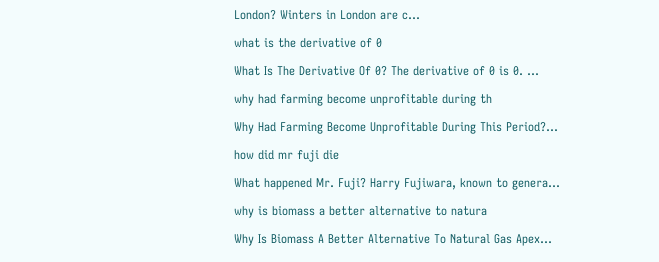London? Winters in London are c...

what is the derivative of 0

What Is The Derivative Of 0? The derivative of 0 is 0. ...

why had farming become unprofitable during th

Why Had Farming Become Unprofitable During This Period?...

how did mr fuji die

What happened Mr. Fuji? Harry Fujiwara, known to genera...

why is biomass a better alternative to natura

Why Is Biomass A Better Alternative To Natural Gas Apex...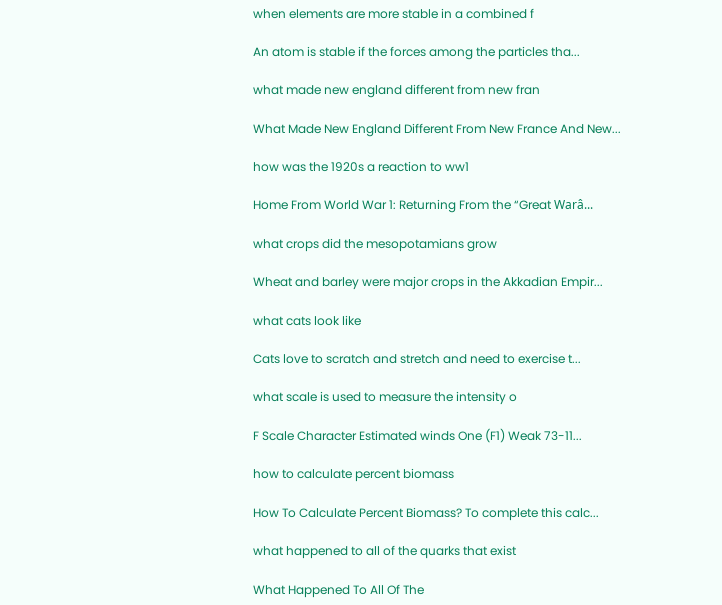when elements are more stable in a combined f

An atom is stable if the forces among the particles tha...

what made new england different from new fran

What Made New England Different From New France And New...

how was the 1920s a reaction to ww1

Home From World War 1: Returning From the “Great Warâ...

what crops did the mesopotamians grow

Wheat and barley were major crops in the Akkadian Empir...

what cats look like

Cats love to scratch and stretch and need to exercise t...

what scale is used to measure the intensity o

F Scale Character Estimated winds One (F1) Weak 73-11...

how to calculate percent biomass

How To Calculate Percent Biomass? To complete this calc...

what happened to all of the quarks that exist

What Happened To All Of The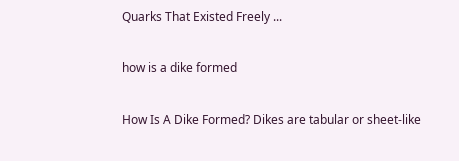Quarks That Existed Freely ...

how is a dike formed

How Is A Dike Formed? Dikes are tabular or sheet-like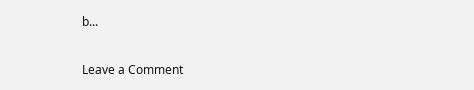b...

Leave a Comment